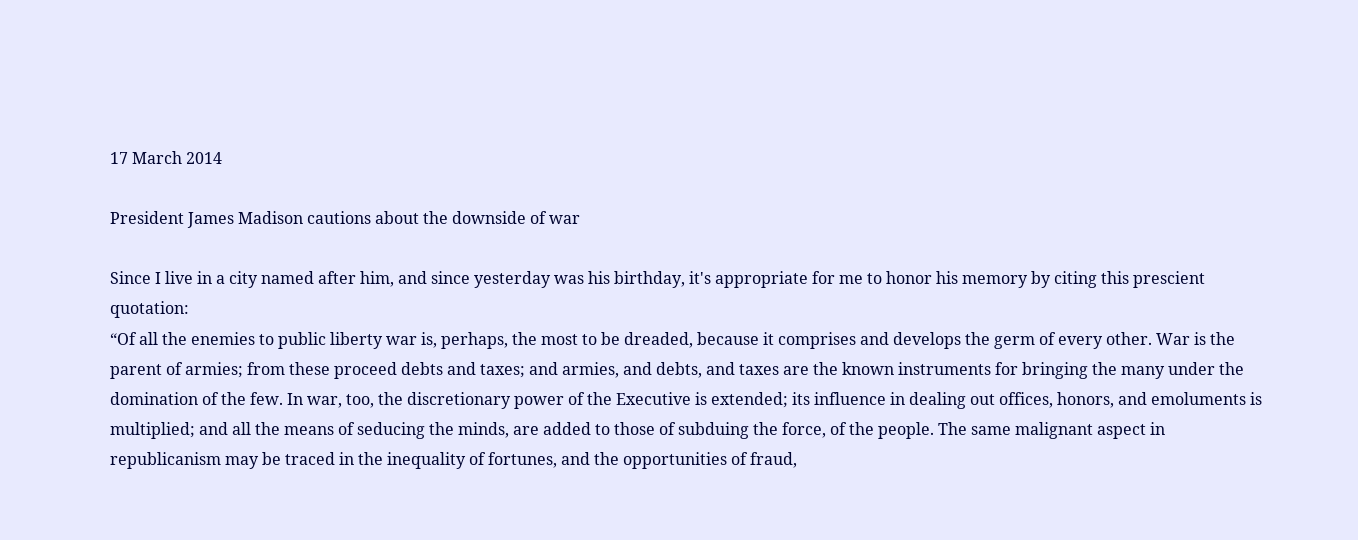17 March 2014

President James Madison cautions about the downside of war

Since I live in a city named after him, and since yesterday was his birthday, it's appropriate for me to honor his memory by citing this prescient quotation:
“Of all the enemies to public liberty war is, perhaps, the most to be dreaded, because it comprises and develops the germ of every other. War is the parent of armies; from these proceed debts and taxes; and armies, and debts, and taxes are the known instruments for bringing the many under the domination of the few. In war, too, the discretionary power of the Executive is extended; its influence in dealing out offices, honors, and emoluments is multiplied; and all the means of seducing the minds, are added to those of subduing the force, of the people. The same malignant aspect in republicanism may be traced in the inequality of fortunes, and the opportunities of fraud,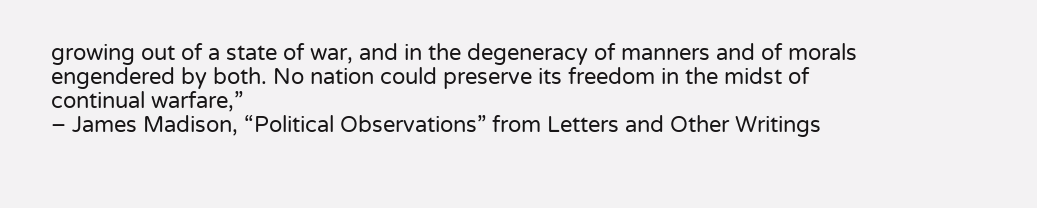growing out of a state of war, and in the degeneracy of manners and of morals engendered by both. No nation could preserve its freedom in the midst of continual warfare,”
– James Madison, “Political Observations” from Letters and Other Writings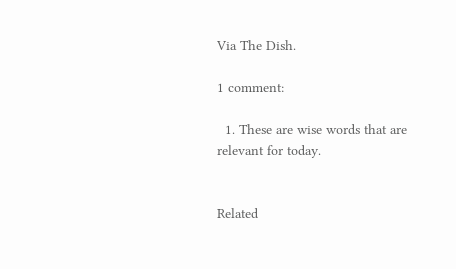Via The Dish.

1 comment:

  1. These are wise words that are relevant for today.


Related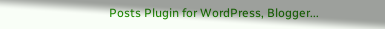Posts Plugin for WordPress, Blogger...